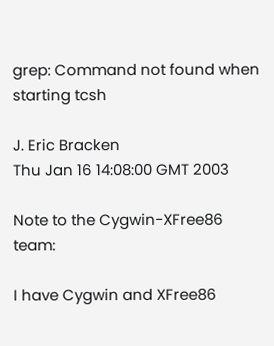grep: Command not found when starting tcsh

J. Eric Bracken
Thu Jan 16 14:08:00 GMT 2003

Note to the Cygwin-XFree86 team:

I have Cygwin and XFree86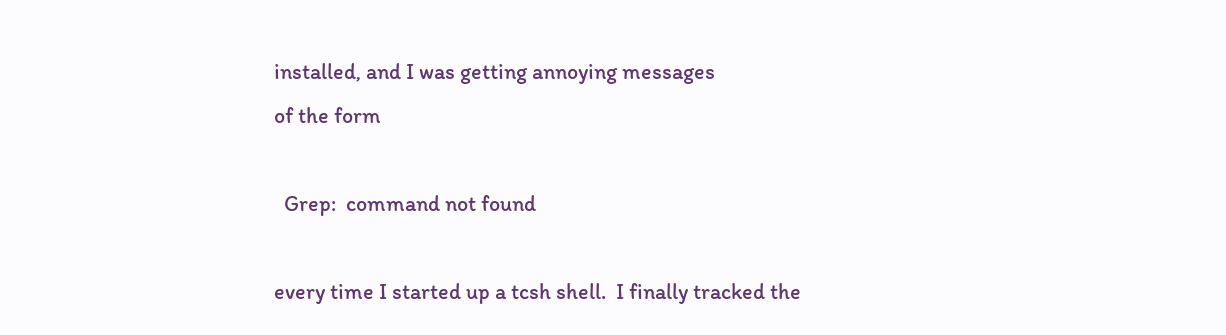installed, and I was getting annoying messages
of the form

  Grep:  command not found

every time I started up a tcsh shell.  I finally tracked the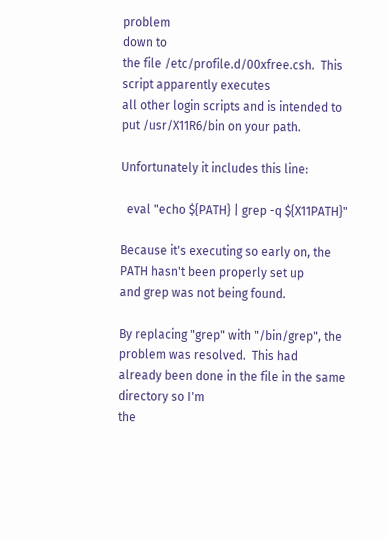problem
down to
the file /etc/profile.d/00xfree.csh.  This script apparently executes
all other login scripts and is intended to put /usr/X11R6/bin on your path.

Unfortunately it includes this line:

  eval "echo ${PATH} | grep -q ${X11PATH}"

Because it's executing so early on, the PATH hasn't been properly set up
and grep was not being found.

By replacing "grep" with "/bin/grep", the problem was resolved.  This had
already been done in the file in the same directory so I'm
the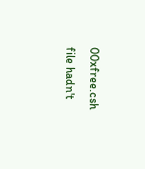00xfree.csh file hadn't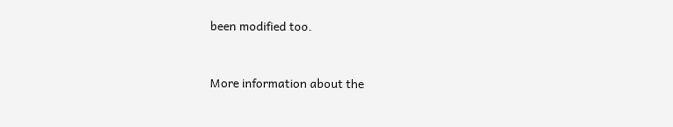been modified too.


More information about the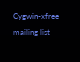Cygwin-xfree mailing list